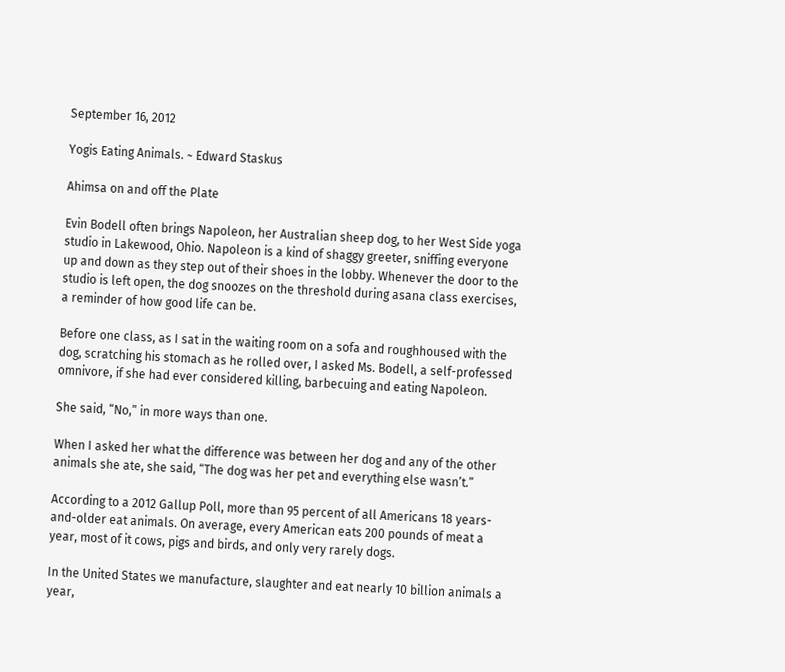September 16, 2012

Yogis Eating Animals. ~ Edward Staskus

Ahimsa on and off the Plate

Evin Bodell often brings Napoleon, her Australian sheep dog, to her West Side yoga studio in Lakewood, Ohio. Napoleon is a kind of shaggy greeter, sniffing everyone up and down as they step out of their shoes in the lobby. Whenever the door to the studio is left open, the dog snoozes on the threshold during asana class exercises, a reminder of how good life can be.

Before one class, as I sat in the waiting room on a sofa and roughhoused with the dog, scratching his stomach as he rolled over, I asked Ms. Bodell, a self-professed omnivore, if she had ever considered killing, barbecuing and eating Napoleon.

She said, “No,” in more ways than one.

When I asked her what the difference was between her dog and any of the other animals she ate, she said, “The dog was her pet and everything else wasn’t.”

According to a 2012 Gallup Poll, more than 95 percent of all Americans 18 years-and-older eat animals. On average, every American eats 200 pounds of meat a year, most of it cows, pigs and birds, and only very rarely dogs.

In the United States we manufacture, slaughter and eat nearly 10 billion animals a year,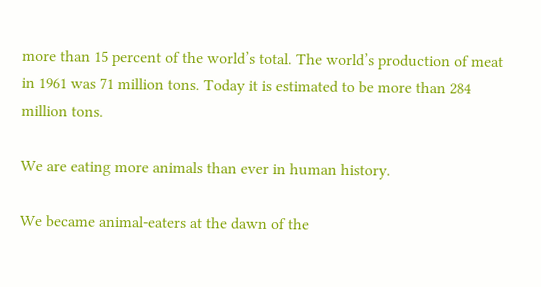more than 15 percent of the world’s total. The world’s production of meat in 1961 was 71 million tons. Today it is estimated to be more than 284 million tons.

We are eating more animals than ever in human history.

We became animal-eaters at the dawn of the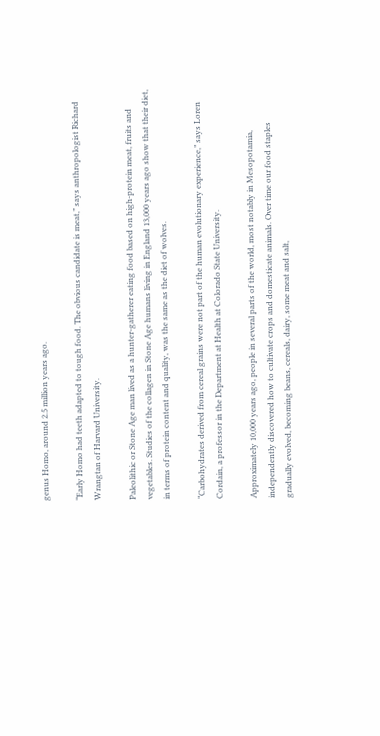genus Homo, around 2.5 million years ago.

“Early Homo had teeth adapted to tough food. The obvious candidate is meat,” says anthropologist Richard Wrangtan of Harvard University.

Paleolithic or Stone Age man lived as a hunter-gatherer eating food based on high-protein meat, fruits and vegetables. Studies of the collagen in Stone Age humans living in England 13,000 years ago show that their diet, in terms of protein content and quality, was the same as the diet of wolves.

“Carbohydrates derived from cereal grains were not part of the human evolutionary experience,” says Loren Cordain, a professor in the Department at Health at Colorado State University.

Approximately 10,000 years ago, people in several parts of the world, most notably in Mesopotamia, independently discovered how to cultivate crops and domesticate animals. Over time our food staples gradually evolved, becoming beans, cereals, dairy, some meat and salt,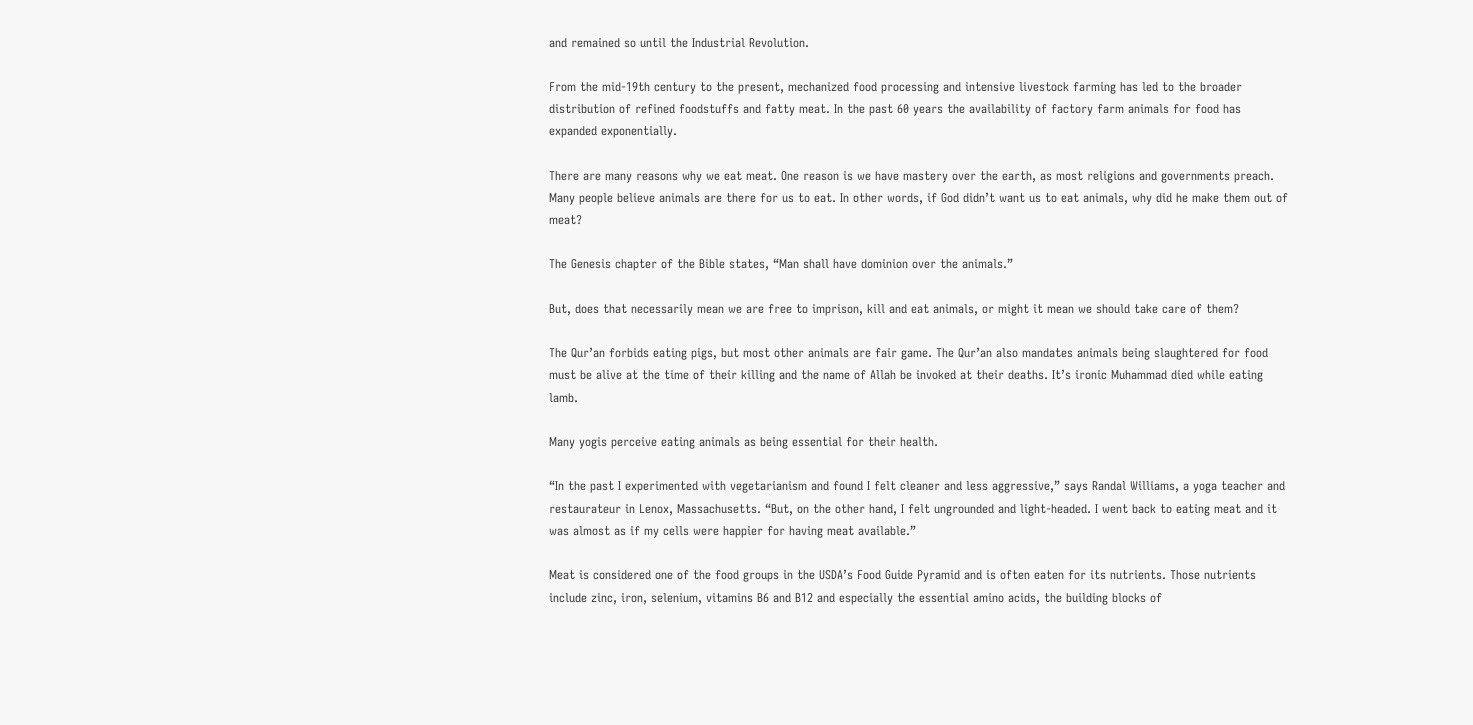and remained so until the Industrial Revolution.

From the mid-19th century to the present, mechanized food processing and intensive livestock farming has led to the broader distribution of refined foodstuffs and fatty meat. In the past 60 years the availability of factory farm animals for food has expanded exponentially.

There are many reasons why we eat meat. One reason is we have mastery over the earth, as most religions and governments preach. Many people believe animals are there for us to eat. In other words, if God didn’t want us to eat animals, why did he make them out of meat?

The Genesis chapter of the Bible states, “Man shall have dominion over the animals.”

But, does that necessarily mean we are free to imprison, kill and eat animals, or might it mean we should take care of them?

The Qur’an forbids eating pigs, but most other animals are fair game. The Qur’an also mandates animals being slaughtered for food must be alive at the time of their killing and the name of Allah be invoked at their deaths. It’s ironic Muhammad died while eating lamb.

Many yogis perceive eating animals as being essential for their health.

“In the past I experimented with vegetarianism and found I felt cleaner and less aggressive,” says Randal Williams, a yoga teacher and restaurateur in Lenox, Massachusetts. “But, on the other hand, I felt ungrounded and light-headed. I went back to eating meat and it was almost as if my cells were happier for having meat available.”

Meat is considered one of the food groups in the USDA’s Food Guide Pyramid and is often eaten for its nutrients. Those nutrients include zinc, iron, selenium, vitamins B6 and B12 and especially the essential amino acids, the building blocks of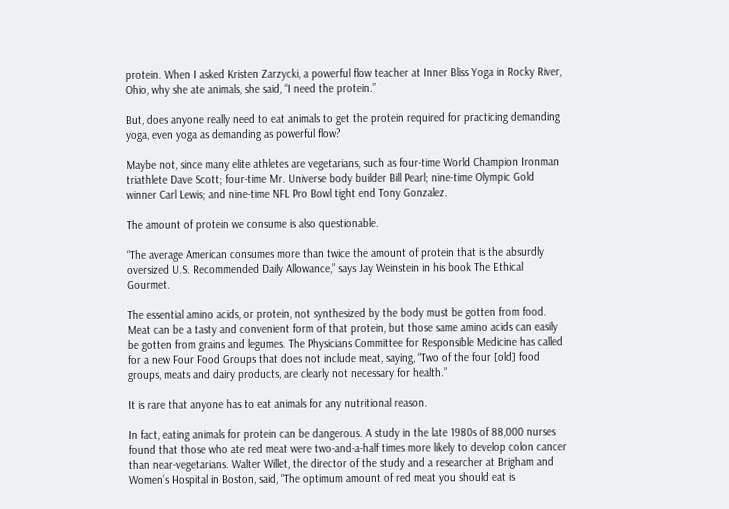protein. When I asked Kristen Zarzycki, a powerful flow teacher at Inner Bliss Yoga in Rocky River, Ohio, why she ate animals, she said, “I need the protein.”

But, does anyone really need to eat animals to get the protein required for practicing demanding yoga, even yoga as demanding as powerful flow?

Maybe not, since many elite athletes are vegetarians, such as four-time World Champion Ironman triathlete Dave Scott; four-time Mr. Universe body builder Bill Pearl; nine-time Olympic Gold winner Carl Lewis; and nine-time NFL Pro Bowl tight end Tony Gonzalez.

The amount of protein we consume is also questionable.

“The average American consumes more than twice the amount of protein that is the absurdly oversized U.S. Recommended Daily Allowance,” says Jay Weinstein in his book The Ethical Gourmet.

The essential amino acids, or protein, not synthesized by the body must be gotten from food. Meat can be a tasty and convenient form of that protein, but those same amino acids can easily be gotten from grains and legumes. The Physicians Committee for Responsible Medicine has called for a new Four Food Groups that does not include meat, saying, “Two of the four [old] food groups, meats and dairy products, are clearly not necessary for health.”

It is rare that anyone has to eat animals for any nutritional reason.

In fact, eating animals for protein can be dangerous. A study in the late 1980s of 88,000 nurses found that those who ate red meat were two-and-a-half times more likely to develop colon cancer than near-vegetarians. Walter Willet, the director of the study and a researcher at Brigham and Women’s Hospital in Boston, said, “The optimum amount of red meat you should eat is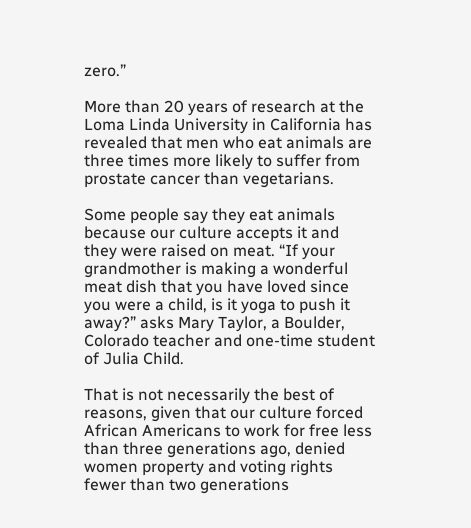zero.”

More than 20 years of research at the Loma Linda University in California has revealed that men who eat animals are three times more likely to suffer from prostate cancer than vegetarians.

Some people say they eat animals because our culture accepts it and they were raised on meat. “If your grandmother is making a wonderful meat dish that you have loved since you were a child, is it yoga to push it away?” asks Mary Taylor, a Boulder, Colorado teacher and one-time student of Julia Child.

That is not necessarily the best of reasons, given that our culture forced African Americans to work for free less than three generations ago, denied women property and voting rights fewer than two generations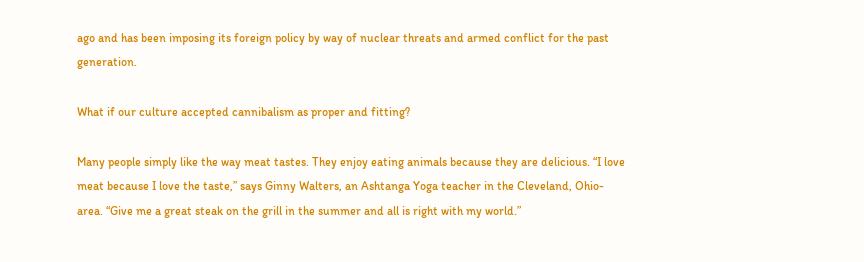ago and has been imposing its foreign policy by way of nuclear threats and armed conflict for the past generation.

What if our culture accepted cannibalism as proper and fitting?

Many people simply like the way meat tastes. They enjoy eating animals because they are delicious. “I love meat because I love the taste,” says Ginny Walters, an Ashtanga Yoga teacher in the Cleveland, Ohio-area. “Give me a great steak on the grill in the summer and all is right with my world.”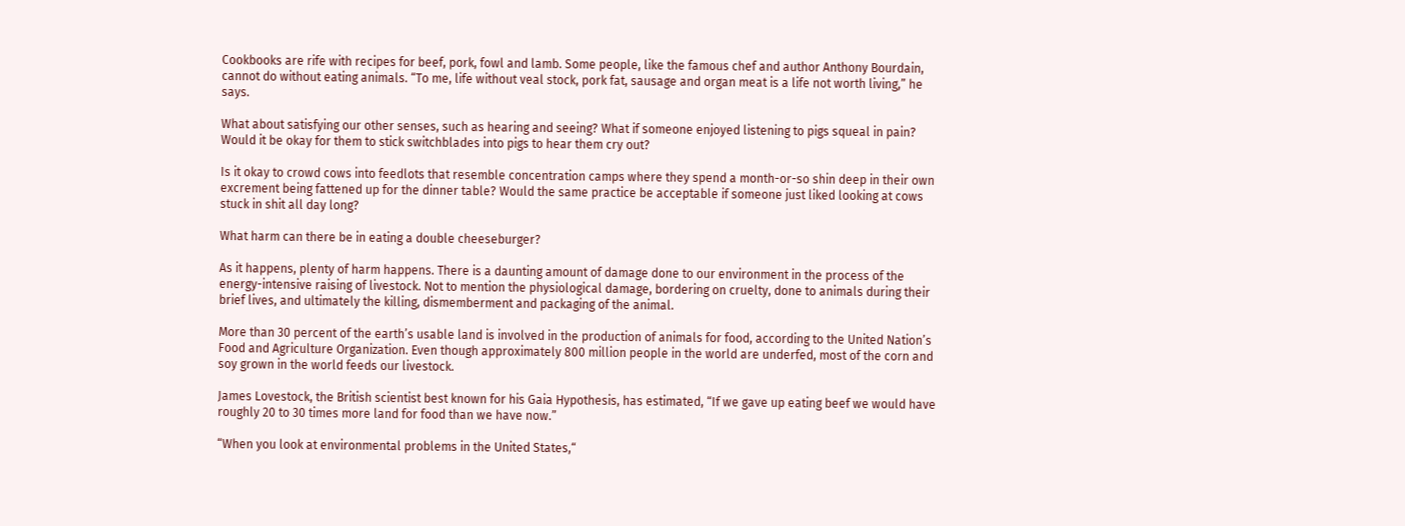Cookbooks are rife with recipes for beef, pork, fowl and lamb. Some people, like the famous chef and author Anthony Bourdain, cannot do without eating animals. “To me, life without veal stock, pork fat, sausage and organ meat is a life not worth living,” he says.

What about satisfying our other senses, such as hearing and seeing? What if someone enjoyed listening to pigs squeal in pain? Would it be okay for them to stick switchblades into pigs to hear them cry out?

Is it okay to crowd cows into feedlots that resemble concentration camps where they spend a month-or-so shin deep in their own excrement being fattened up for the dinner table? Would the same practice be acceptable if someone just liked looking at cows stuck in shit all day long?

What harm can there be in eating a double cheeseburger?

As it happens, plenty of harm happens. There is a daunting amount of damage done to our environment in the process of the energy-intensive raising of livestock. Not to mention the physiological damage, bordering on cruelty, done to animals during their brief lives, and ultimately the killing, dismemberment and packaging of the animal.

More than 30 percent of the earth’s usable land is involved in the production of animals for food, according to the United Nation’s Food and Agriculture Organization. Even though approximately 800 million people in the world are underfed, most of the corn and soy grown in the world feeds our livestock.

James Lovestock, the British scientist best known for his Gaia Hypothesis, has estimated, “If we gave up eating beef we would have roughly 20 to 30 times more land for food than we have now.”

“When you look at environmental problems in the United States,“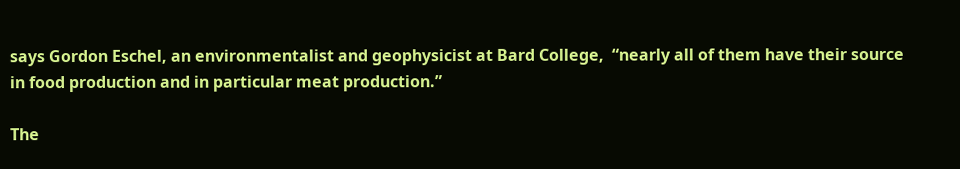says Gordon Eschel, an environmentalist and geophysicist at Bard College,  “nearly all of them have their source in food production and in particular meat production.”

The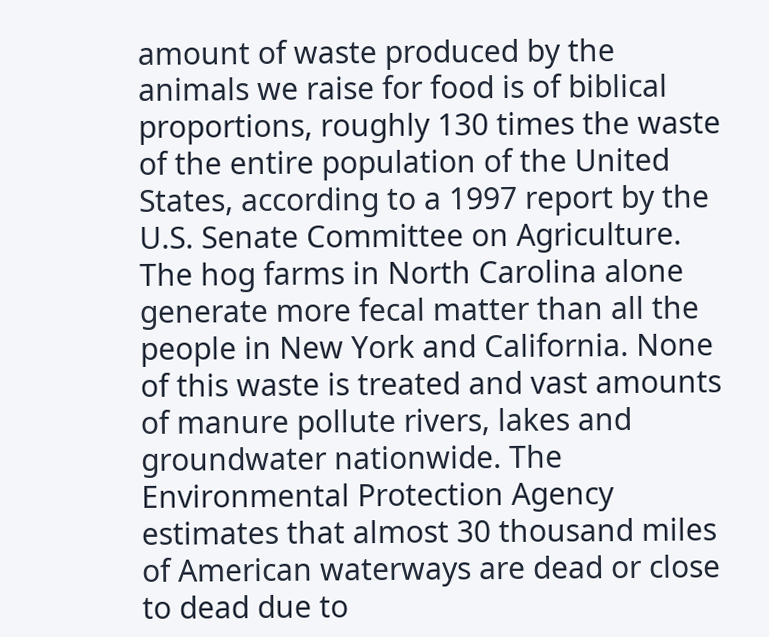amount of waste produced by the animals we raise for food is of biblical proportions, roughly 130 times the waste of the entire population of the United States, according to a 1997 report by the U.S. Senate Committee on Agriculture. The hog farms in North Carolina alone generate more fecal matter than all the people in New York and California. None of this waste is treated and vast amounts of manure pollute rivers, lakes and groundwater nationwide. The Environmental Protection Agency estimates that almost 30 thousand miles of American waterways are dead or close to dead due to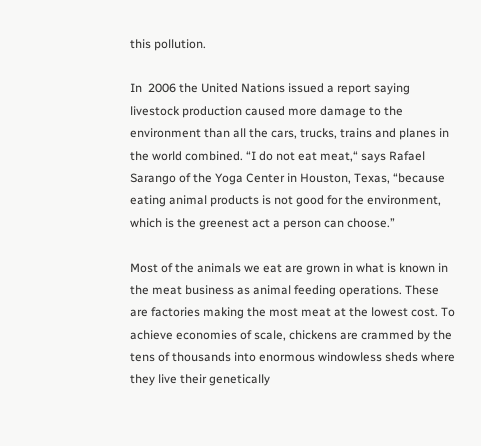this pollution.

In  2006 the United Nations issued a report saying livestock production caused more damage to the environment than all the cars, trucks, trains and planes in the world combined. “I do not eat meat,“ says Rafael Sarango of the Yoga Center in Houston, Texas, “because eating animal products is not good for the environment, which is the greenest act a person can choose.”

Most of the animals we eat are grown in what is known in the meat business as animal feeding operations. These are factories making the most meat at the lowest cost. To achieve economies of scale, chickens are crammed by the tens of thousands into enormous windowless sheds where they live their genetically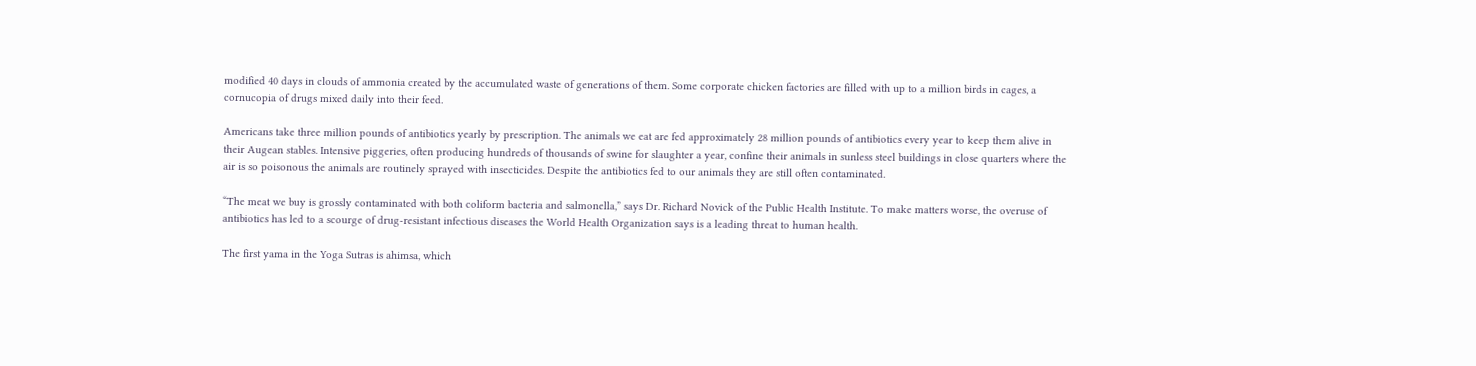modified 40 days in clouds of ammonia created by the accumulated waste of generations of them. Some corporate chicken factories are filled with up to a million birds in cages, a cornucopia of drugs mixed daily into their feed.

Americans take three million pounds of antibiotics yearly by prescription. The animals we eat are fed approximately 28 million pounds of antibiotics every year to keep them alive in their Augean stables. Intensive piggeries, often producing hundreds of thousands of swine for slaughter a year, confine their animals in sunless steel buildings in close quarters where the air is so poisonous the animals are routinely sprayed with insecticides. Despite the antibiotics fed to our animals they are still often contaminated.

“The meat we buy is grossly contaminated with both coliform bacteria and salmonella,” says Dr. Richard Novick of the Public Health Institute. To make matters worse, the overuse of antibiotics has led to a scourge of drug-resistant infectious diseases the World Health Organization says is a leading threat to human health.

The first yama in the Yoga Sutras is ahimsa, which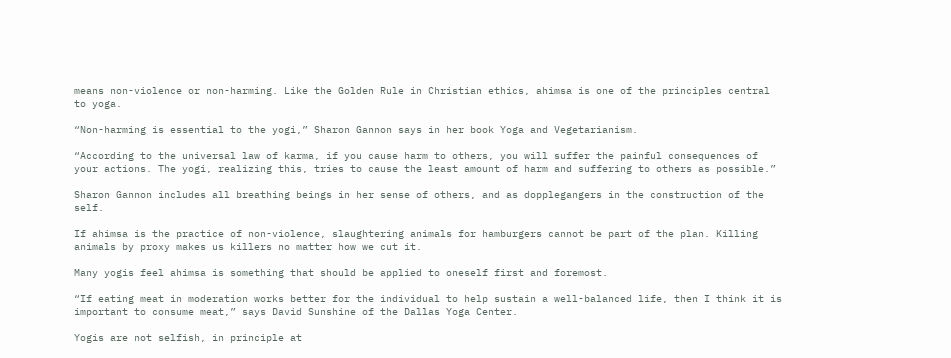means non-violence or non-harming. Like the Golden Rule in Christian ethics, ahimsa is one of the principles central to yoga.

“Non-harming is essential to the yogi,” Sharon Gannon says in her book Yoga and Vegetarianism.

“According to the universal law of karma, if you cause harm to others, you will suffer the painful consequences of your actions. The yogi, realizing this, tries to cause the least amount of harm and suffering to others as possible.”

Sharon Gannon includes all breathing beings in her sense of others, and as dopplegangers in the construction of the self.

If ahimsa is the practice of non-violence, slaughtering animals for hamburgers cannot be part of the plan. Killing animals by proxy makes us killers no matter how we cut it.

Many yogis feel ahimsa is something that should be applied to oneself first and foremost.

“If eating meat in moderation works better for the individual to help sustain a well-balanced life, then I think it is important to consume meat,” says David Sunshine of the Dallas Yoga Center.

Yogis are not selfish, in principle at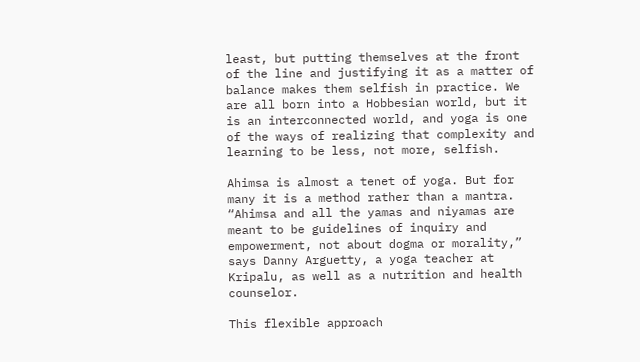least, but putting themselves at the front of the line and justifying it as a matter of balance makes them selfish in practice. We are all born into a Hobbesian world, but it is an interconnected world, and yoga is one of the ways of realizing that complexity and learning to be less, not more, selfish.

Ahimsa is almost a tenet of yoga. But for many it is a method rather than a mantra. “Ahimsa and all the yamas and niyamas are meant to be guidelines of inquiry and empowerment, not about dogma or morality,” says Danny Arguetty, a yoga teacher at Kripalu, as well as a nutrition and health counselor.

This flexible approach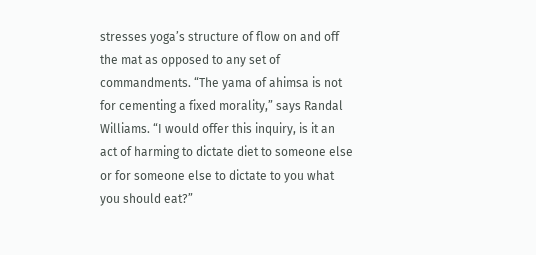stresses yoga’s structure of flow on and off the mat as opposed to any set of commandments. “The yama of ahimsa is not for cementing a fixed morality,” says Randal Williams. “I would offer this inquiry, is it an act of harming to dictate diet to someone else or for someone else to dictate to you what you should eat?”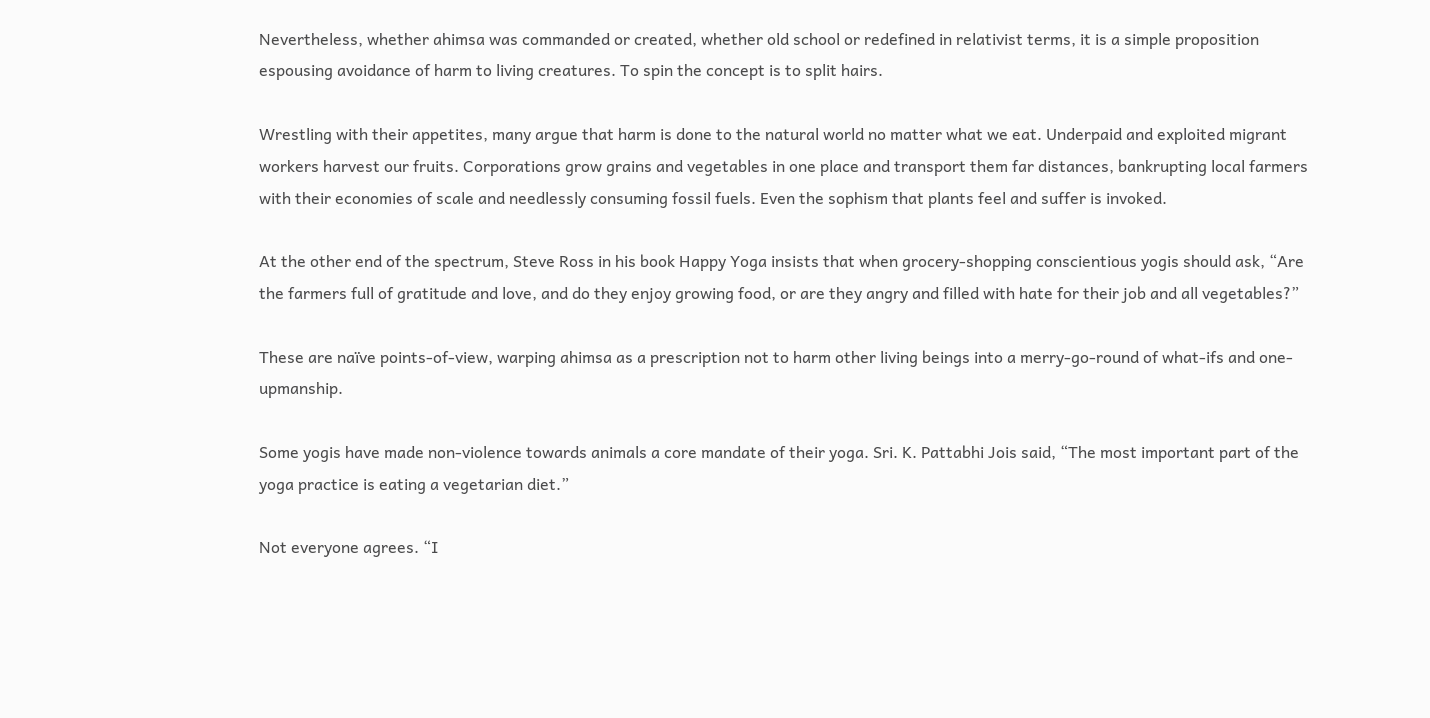Nevertheless, whether ahimsa was commanded or created, whether old school or redefined in relativist terms, it is a simple proposition espousing avoidance of harm to living creatures. To spin the concept is to split hairs.

Wrestling with their appetites, many argue that harm is done to the natural world no matter what we eat. Underpaid and exploited migrant workers harvest our fruits. Corporations grow grains and vegetables in one place and transport them far distances, bankrupting local farmers with their economies of scale and needlessly consuming fossil fuels. Even the sophism that plants feel and suffer is invoked.

At the other end of the spectrum, Steve Ross in his book Happy Yoga insists that when grocery-shopping conscientious yogis should ask, “Are the farmers full of gratitude and love, and do they enjoy growing food, or are they angry and filled with hate for their job and all vegetables?”

These are naïve points-of-view, warping ahimsa as a prescription not to harm other living beings into a merry-go-round of what-ifs and one-upmanship.

Some yogis have made non-violence towards animals a core mandate of their yoga. Sri. K. Pattabhi Jois said, “The most important part of the yoga practice is eating a vegetarian diet.”

Not everyone agrees. “I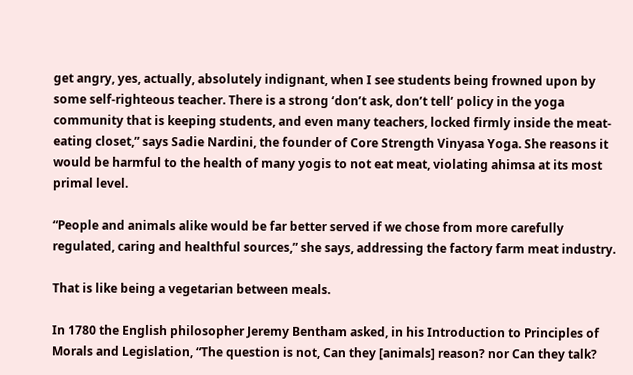get angry, yes, actually, absolutely indignant, when I see students being frowned upon by some self-righteous teacher. There is a strong ‘don’t ask, don’t tell’ policy in the yoga community that is keeping students, and even many teachers, locked firmly inside the meat-eating closet,” says Sadie Nardini, the founder of Core Strength Vinyasa Yoga. She reasons it would be harmful to the health of many yogis to not eat meat, violating ahimsa at its most primal level.

“People and animals alike would be far better served if we chose from more carefully regulated, caring and healthful sources,” she says, addressing the factory farm meat industry.

That is like being a vegetarian between meals.

In 1780 the English philosopher Jeremy Bentham asked, in his Introduction to Principles of Morals and Legislation, “The question is not, Can they [animals] reason? nor Can they talk?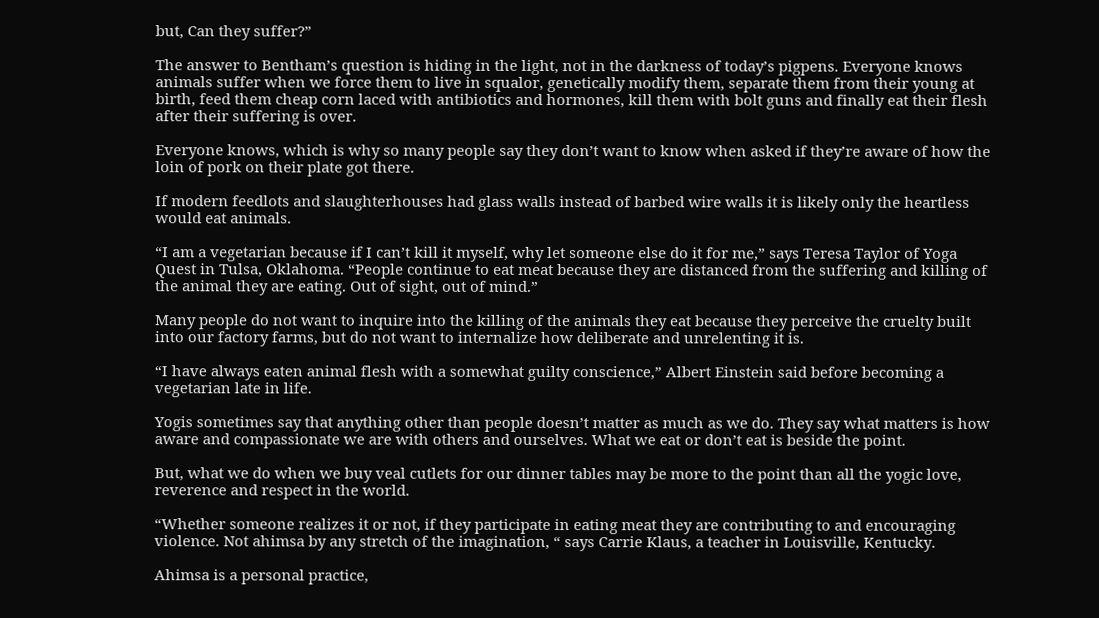but, Can they suffer?”

The answer to Bentham’s question is hiding in the light, not in the darkness of today’s pigpens. Everyone knows animals suffer when we force them to live in squalor, genetically modify them, separate them from their young at birth, feed them cheap corn laced with antibiotics and hormones, kill them with bolt guns and finally eat their flesh after their suffering is over.

Everyone knows, which is why so many people say they don’t want to know when asked if they’re aware of how the loin of pork on their plate got there.

If modern feedlots and slaughterhouses had glass walls instead of barbed wire walls it is likely only the heartless would eat animals.

“I am a vegetarian because if I can’t kill it myself, why let someone else do it for me,” says Teresa Taylor of Yoga Quest in Tulsa, Oklahoma. “People continue to eat meat because they are distanced from the suffering and killing of the animal they are eating. Out of sight, out of mind.”

Many people do not want to inquire into the killing of the animals they eat because they perceive the cruelty built into our factory farms, but do not want to internalize how deliberate and unrelenting it is.

“I have always eaten animal flesh with a somewhat guilty conscience,” Albert Einstein said before becoming a vegetarian late in life.

Yogis sometimes say that anything other than people doesn’t matter as much as we do. They say what matters is how aware and compassionate we are with others and ourselves. What we eat or don’t eat is beside the point.

But, what we do when we buy veal cutlets for our dinner tables may be more to the point than all the yogic love, reverence and respect in the world.

“Whether someone realizes it or not, if they participate in eating meat they are contributing to and encouraging violence. Not ahimsa by any stretch of the imagination, “ says Carrie Klaus, a teacher in Louisville, Kentucky.

Ahimsa is a personal practice,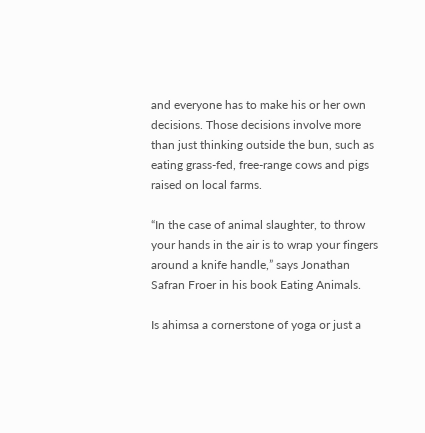and everyone has to make his or her own decisions. Those decisions involve more than just thinking outside the bun, such as eating grass-fed, free-range cows and pigs raised on local farms.

“In the case of animal slaughter, to throw your hands in the air is to wrap your fingers around a knife handle,” says Jonathan Safran Froer in his book Eating Animals.

Is ahimsa a cornerstone of yoga or just a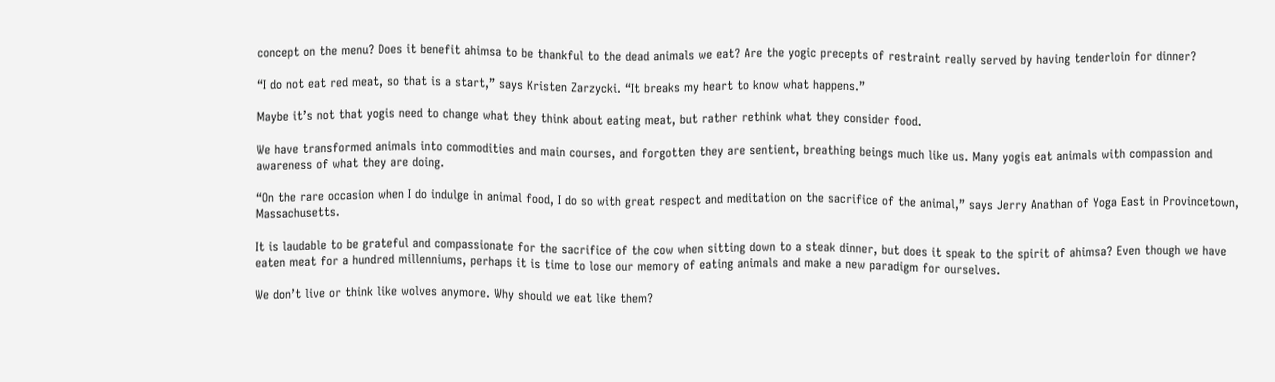concept on the menu? Does it benefit ahimsa to be thankful to the dead animals we eat? Are the yogic precepts of restraint really served by having tenderloin for dinner?

“I do not eat red meat, so that is a start,” says Kristen Zarzycki. “It breaks my heart to know what happens.”

Maybe it’s not that yogis need to change what they think about eating meat, but rather rethink what they consider food.

We have transformed animals into commodities and main courses, and forgotten they are sentient, breathing beings much like us. Many yogis eat animals with compassion and awareness of what they are doing.

“On the rare occasion when I do indulge in animal food, I do so with great respect and meditation on the sacrifice of the animal,” says Jerry Anathan of Yoga East in Provincetown, Massachusetts.

It is laudable to be grateful and compassionate for the sacrifice of the cow when sitting down to a steak dinner, but does it speak to the spirit of ahimsa? Even though we have eaten meat for a hundred millenniums, perhaps it is time to lose our memory of eating animals and make a new paradigm for ourselves.

We don’t live or think like wolves anymore. Why should we eat like them?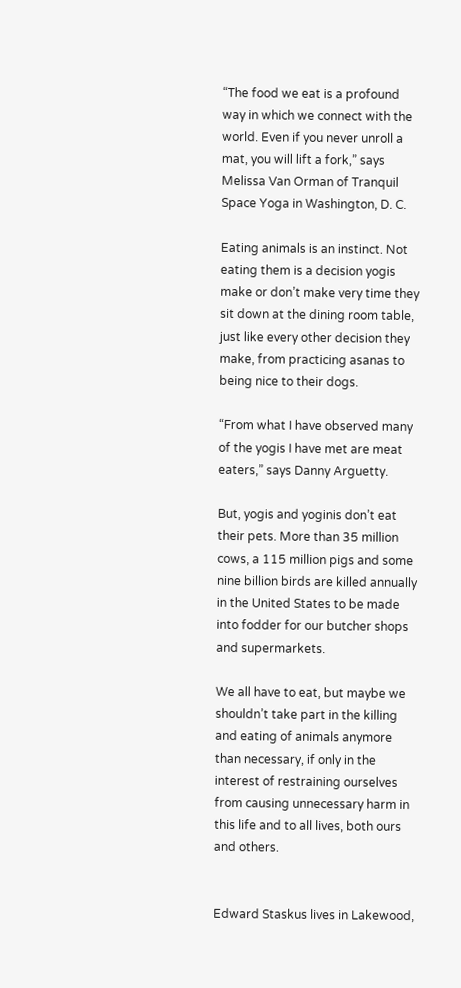“The food we eat is a profound way in which we connect with the world. Even if you never unroll a mat, you will lift a fork,” says Melissa Van Orman of Tranquil Space Yoga in Washington, D. C.

Eating animals is an instinct. Not eating them is a decision yogis make or don’t make very time they sit down at the dining room table, just like every other decision they make, from practicing asanas to being nice to their dogs.

“From what I have observed many of the yogis I have met are meat eaters,” says Danny Arguetty.

But, yogis and yoginis don’t eat their pets. More than 35 million cows, a 115 million pigs and some nine billion birds are killed annually in the United States to be made into fodder for our butcher shops and supermarkets.

We all have to eat, but maybe we shouldn’t take part in the killing and eating of animals anymore than necessary, if only in the interest of restraining ourselves from causing unnecessary harm in this life and to all lives, both ours and others.


Edward Staskus lives in Lakewood,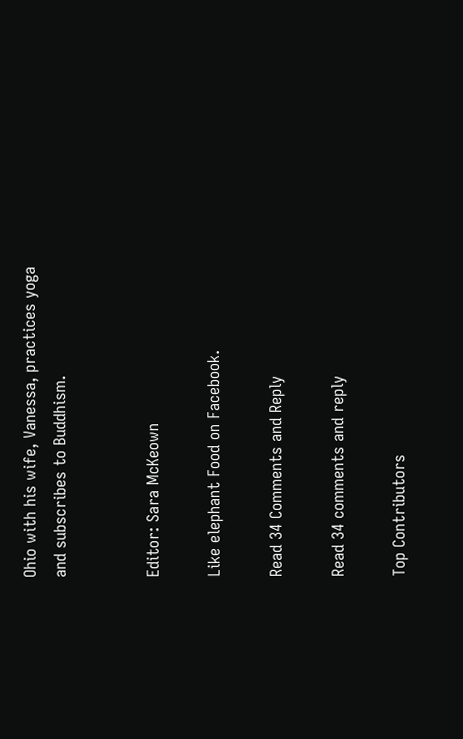Ohio with his wife, Vanessa, practices yoga and subscribes to Buddhism.


Editor: Sara McKeown

Like elephant Food on Facebook.

Read 34 Comments and Reply

Read 34 comments and reply

Top Contributors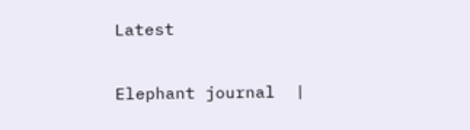Latest

Elephant journal  |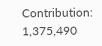Contribution: 1,375,490